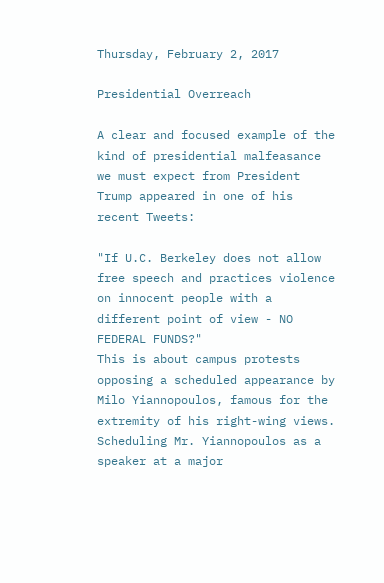Thursday, February 2, 2017

Presidential Overreach

A clear and focused example of the kind of presidential malfeasance we must expect from President Trump appeared in one of his recent Tweets:

"If U.C. Berkeley does not allow free speech and practices violence on innocent people with a different point of view - NO FEDERAL FUNDS?"
This is about campus protests opposing a scheduled appearance by Milo Yiannopoulos, famous for the extremity of his right-wing views. Scheduling Mr. Yiannopoulos as a speaker at a major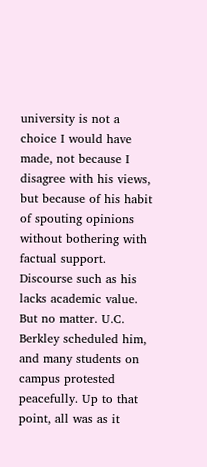university is not a choice I would have made, not because I disagree with his views, but because of his habit of spouting opinions without bothering with factual support. Discourse such as his lacks academic value. But no matter. U.C. Berkley scheduled him, and many students on campus protested peacefully. Up to that point, all was as it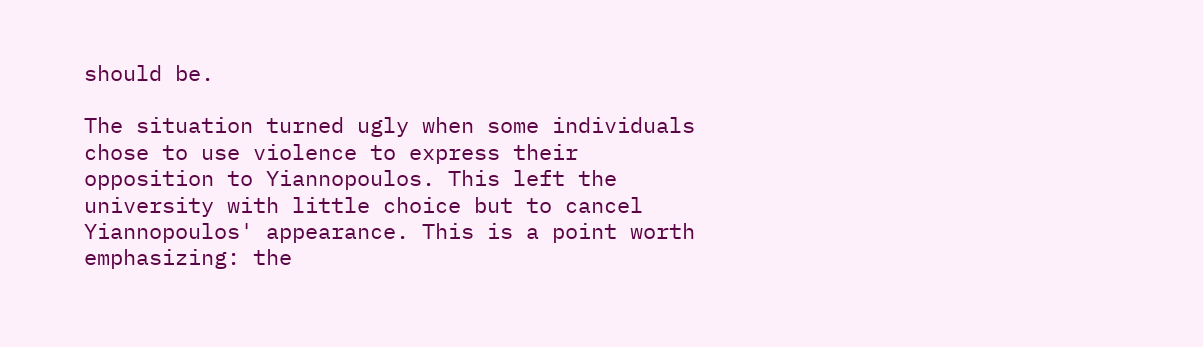should be.

The situation turned ugly when some individuals chose to use violence to express their opposition to Yiannopoulos. This left the university with little choice but to cancel Yiannopoulos' appearance. This is a point worth emphasizing: the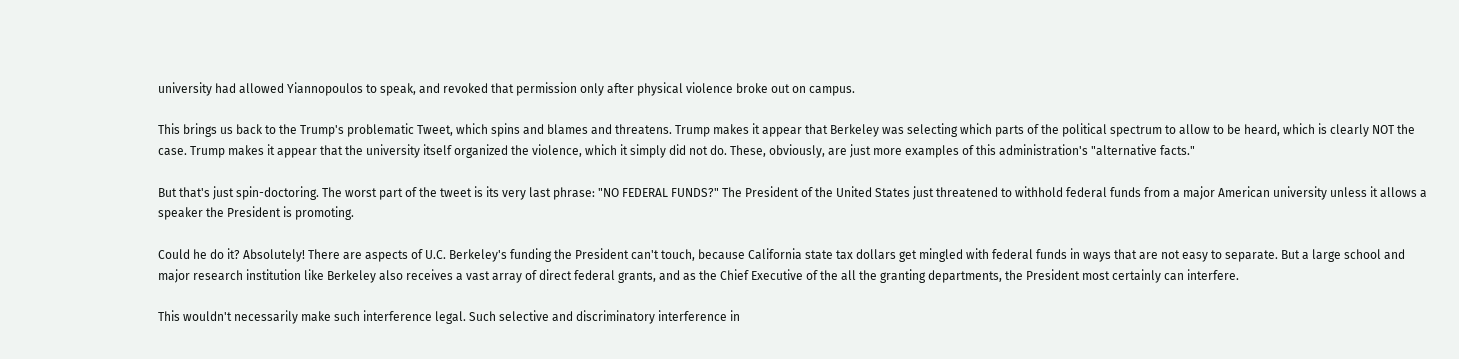university had allowed Yiannopoulos to speak, and revoked that permission only after physical violence broke out on campus.

This brings us back to the Trump's problematic Tweet, which spins and blames and threatens. Trump makes it appear that Berkeley was selecting which parts of the political spectrum to allow to be heard, which is clearly NOT the case. Trump makes it appear that the university itself organized the violence, which it simply did not do. These, obviously, are just more examples of this administration's "alternative facts."

But that's just spin-doctoring. The worst part of the tweet is its very last phrase: "NO FEDERAL FUNDS?" The President of the United States just threatened to withhold federal funds from a major American university unless it allows a speaker the President is promoting.

Could he do it? Absolutely! There are aspects of U.C. Berkeley's funding the President can't touch, because California state tax dollars get mingled with federal funds in ways that are not easy to separate. But a large school and major research institution like Berkeley also receives a vast array of direct federal grants, and as the Chief Executive of the all the granting departments, the President most certainly can interfere.

This wouldn't necessarily make such interference legal. Such selective and discriminatory interference in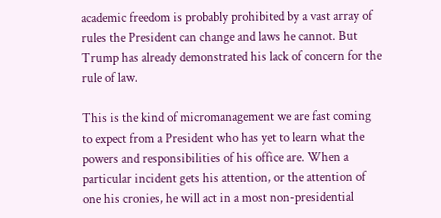academic freedom is probably prohibited by a vast array of rules the President can change and laws he cannot. But Trump has already demonstrated his lack of concern for the rule of law.

This is the kind of micromanagement we are fast coming to expect from a President who has yet to learn what the powers and responsibilities of his office are. When a particular incident gets his attention, or the attention of one his cronies, he will act in a most non-presidential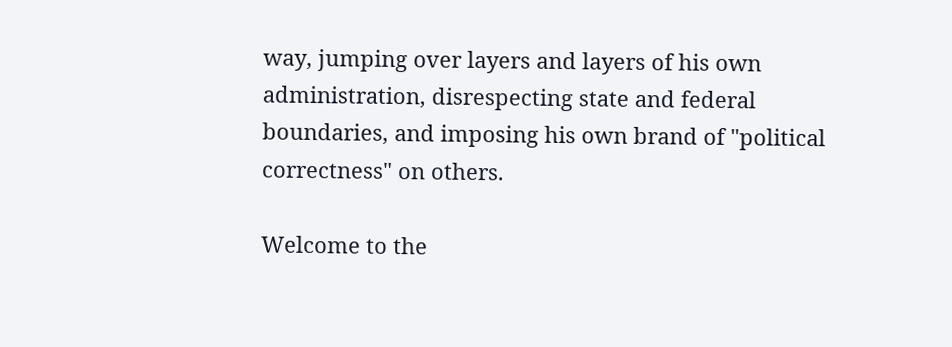way, jumping over layers and layers of his own administration, disrespecting state and federal boundaries, and imposing his own brand of "political correctness" on others.

Welcome to the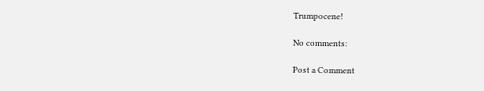Trumpocene!

No comments:

Post a Comment